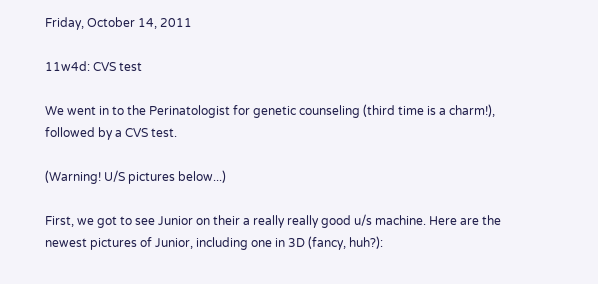Friday, October 14, 2011

11w4d: CVS test

We went in to the Perinatologist for genetic counseling (third time is a charm!), followed by a CVS test.

(Warning! U/S pictures below...)

First, we got to see Junior on their a really really good u/s machine. Here are the newest pictures of Junior, including one in 3D (fancy, huh?):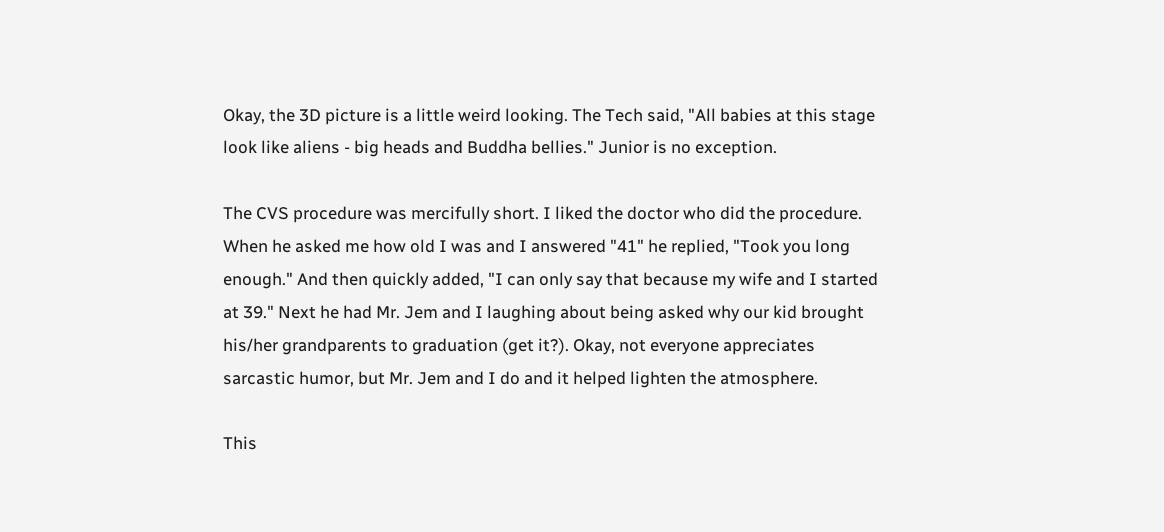Okay, the 3D picture is a little weird looking. The Tech said, "All babies at this stage look like aliens - big heads and Buddha bellies." Junior is no exception.

The CVS procedure was mercifully short. I liked the doctor who did the procedure. When he asked me how old I was and I answered "41" he replied, "Took you long enough." And then quickly added, "I can only say that because my wife and I started at 39." Next he had Mr. Jem and I laughing about being asked why our kid brought his/her grandparents to graduation (get it?). Okay, not everyone appreciates sarcastic humor, but Mr. Jem and I do and it helped lighten the atmosphere.

This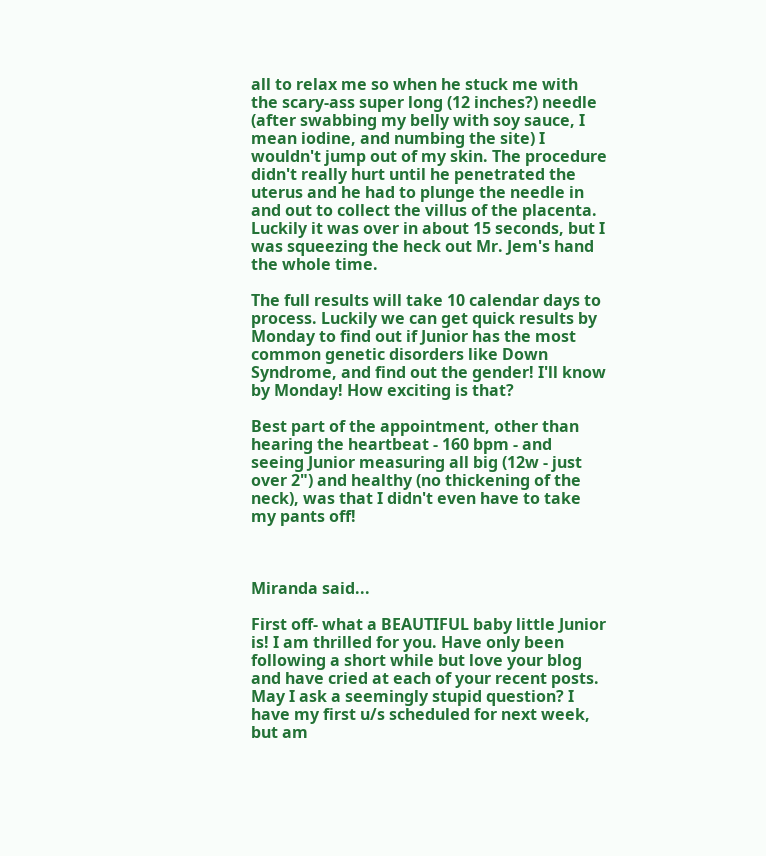all to relax me so when he stuck me with the scary-ass super long (12 inches?) needle (after swabbing my belly with soy sauce, I mean iodine, and numbing the site) I wouldn't jump out of my skin. The procedure didn't really hurt until he penetrated the uterus and he had to plunge the needle in and out to collect the villus of the placenta. Luckily it was over in about 15 seconds, but I was squeezing the heck out Mr. Jem's hand the whole time.

The full results will take 10 calendar days to process. Luckily we can get quick results by Monday to find out if Junior has the most common genetic disorders like Down Syndrome, and find out the gender! I'll know by Monday! How exciting is that?

Best part of the appointment, other than hearing the heartbeat - 160 bpm - and seeing Junior measuring all big (12w - just over 2") and healthy (no thickening of the neck), was that I didn't even have to take my pants off!



Miranda said...

First off- what a BEAUTIFUL baby little Junior is! I am thrilled for you. Have only been following a short while but love your blog and have cried at each of your recent posts. May I ask a seemingly stupid question? I have my first u/s scheduled for next week, but am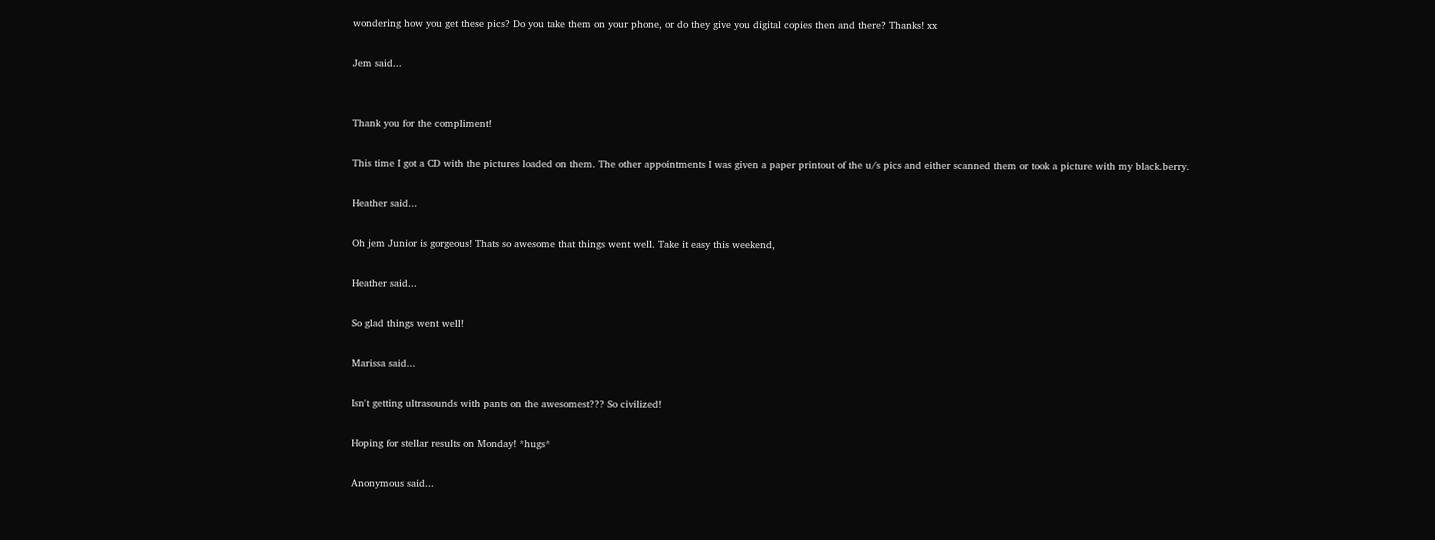wondering how you get these pics? Do you take them on your phone, or do they give you digital copies then and there? Thanks! xx

Jem said...


Thank you for the compliment!

This time I got a CD with the pictures loaded on them. The other appointments I was given a paper printout of the u/s pics and either scanned them or took a picture with my black.berry.

Heather said...

Oh jem Junior is gorgeous! Thats so awesome that things went well. Take it easy this weekend,

Heather said...

So glad things went well!

Marissa said...

Isn't getting ultrasounds with pants on the awesomest??? So civilized!

Hoping for stellar results on Monday! *hugs*

Anonymous said...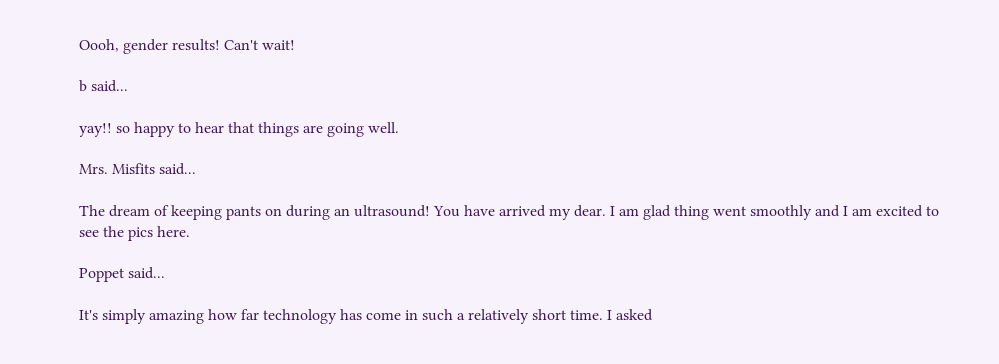Oooh, gender results! Can't wait!

b said...

yay!! so happy to hear that things are going well.

Mrs. Misfits said...

The dream of keeping pants on during an ultrasound! You have arrived my dear. I am glad thing went smoothly and I am excited to see the pics here.

Poppet said...

It's simply amazing how far technology has come in such a relatively short time. I asked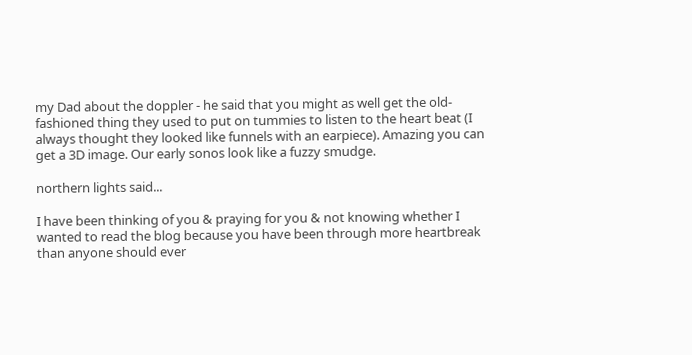my Dad about the doppler - he said that you might as well get the old-fashioned thing they used to put on tummies to listen to the heart beat (I always thought they looked like funnels with an earpiece). Amazing you can get a 3D image. Our early sonos look like a fuzzy smudge.

northern lights said...

I have been thinking of you & praying for you & not knowing whether I wanted to read the blog because you have been through more heartbreak than anyone should ever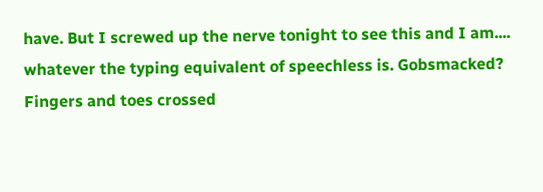have. But I screwed up the nerve tonight to see this and I am.... whatever the typing equivalent of speechless is. Gobsmacked? Fingers and toes crossed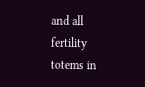and all fertility totems in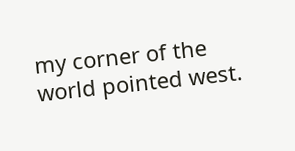my corner of the world pointed west.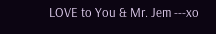LOVE to You & Mr. Jem ---xo